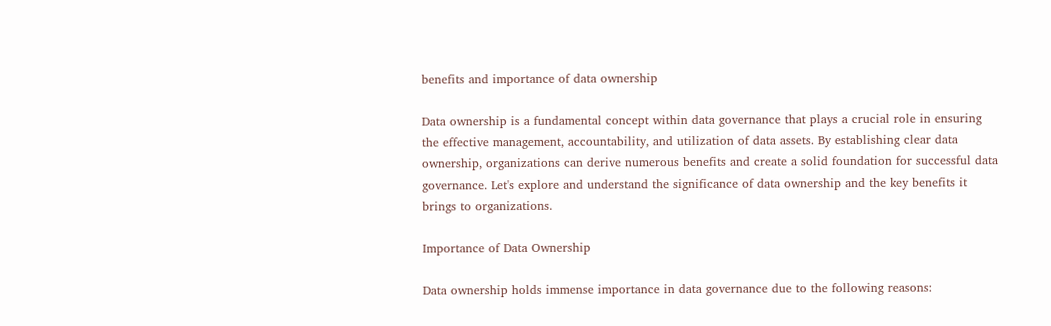benefits and importance of data ownership

Data ownership is a fundamental concept within data governance that plays a crucial role in ensuring the effective management, accountability, and utilization of data assets. By establishing clear data ownership, organizations can derive numerous benefits and create a solid foundation for successful data governance. Let's explore and understand the significance of data ownership and the key benefits it brings to organizations.

Importance of Data Ownership

Data ownership holds immense importance in data governance due to the following reasons: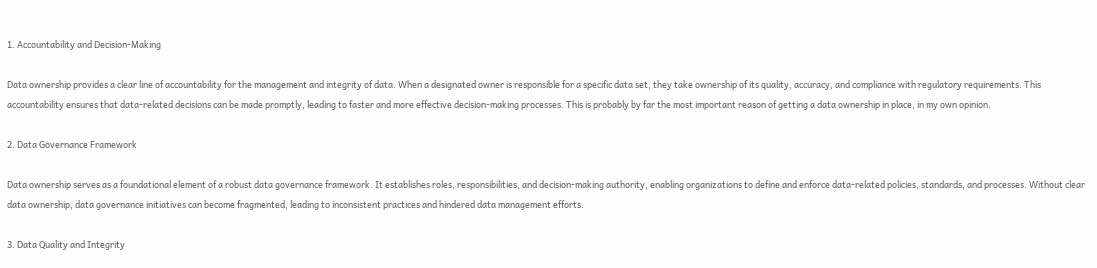1. Accountability and Decision-Making

Data ownership provides a clear line of accountability for the management and integrity of data. When a designated owner is responsible for a specific data set, they take ownership of its quality, accuracy, and compliance with regulatory requirements. This accountability ensures that data-related decisions can be made promptly, leading to faster and more effective decision-making processes. This is probably by far the most important reason of getting a data ownership in place, in my own opinion.

2. Data Governance Framework

Data ownership serves as a foundational element of a robust data governance framework. It establishes roles, responsibilities, and decision-making authority, enabling organizations to define and enforce data-related policies, standards, and processes. Without clear data ownership, data governance initiatives can become fragmented, leading to inconsistent practices and hindered data management efforts.

3. Data Quality and Integrity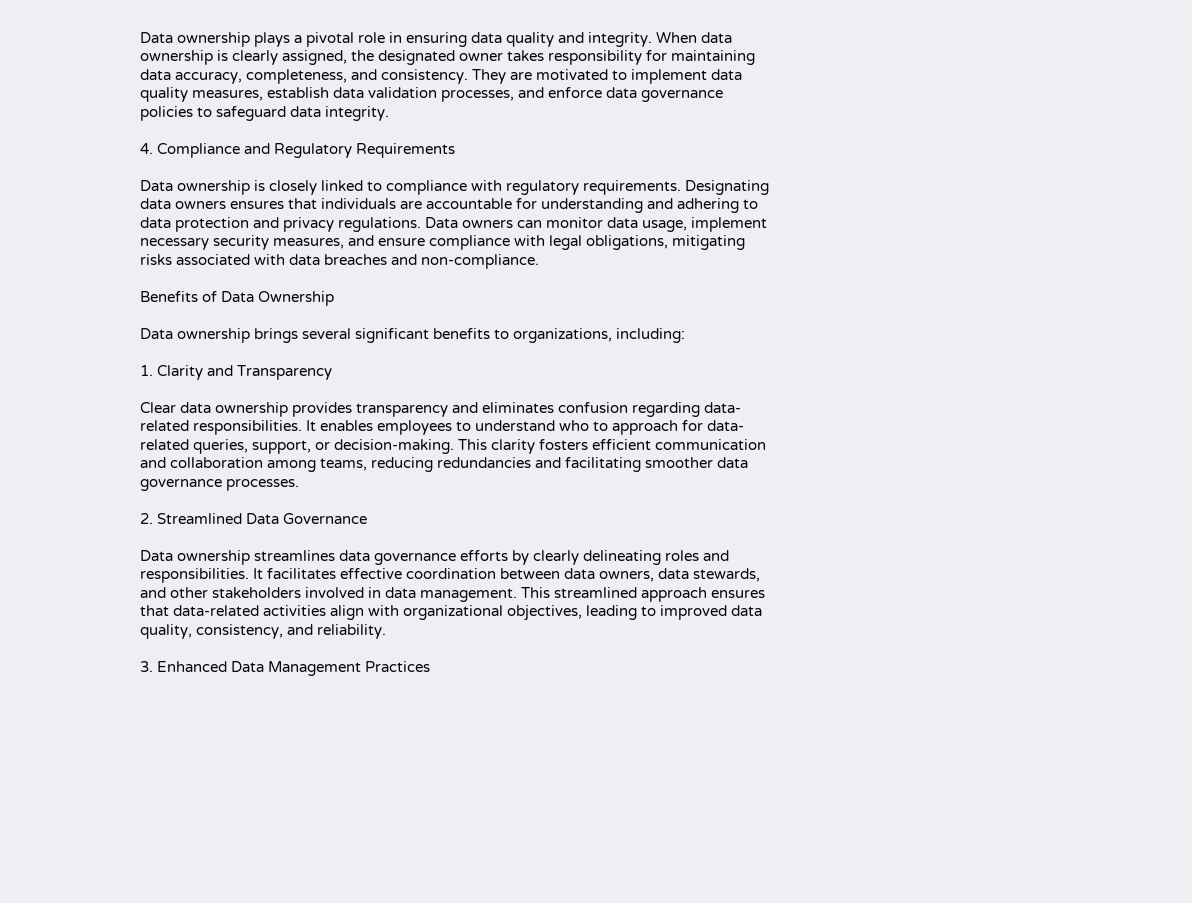Data ownership plays a pivotal role in ensuring data quality and integrity. When data ownership is clearly assigned, the designated owner takes responsibility for maintaining data accuracy, completeness, and consistency. They are motivated to implement data quality measures, establish data validation processes, and enforce data governance policies to safeguard data integrity.

4. Compliance and Regulatory Requirements

Data ownership is closely linked to compliance with regulatory requirements. Designating data owners ensures that individuals are accountable for understanding and adhering to data protection and privacy regulations. Data owners can monitor data usage, implement necessary security measures, and ensure compliance with legal obligations, mitigating risks associated with data breaches and non-compliance.

Benefits of Data Ownership

Data ownership brings several significant benefits to organizations, including:

1. Clarity and Transparency

Clear data ownership provides transparency and eliminates confusion regarding data-related responsibilities. It enables employees to understand who to approach for data-related queries, support, or decision-making. This clarity fosters efficient communication and collaboration among teams, reducing redundancies and facilitating smoother data governance processes.

2. Streamlined Data Governance

Data ownership streamlines data governance efforts by clearly delineating roles and responsibilities. It facilitates effective coordination between data owners, data stewards, and other stakeholders involved in data management. This streamlined approach ensures that data-related activities align with organizational objectives, leading to improved data quality, consistency, and reliability.

3. Enhanced Data Management Practices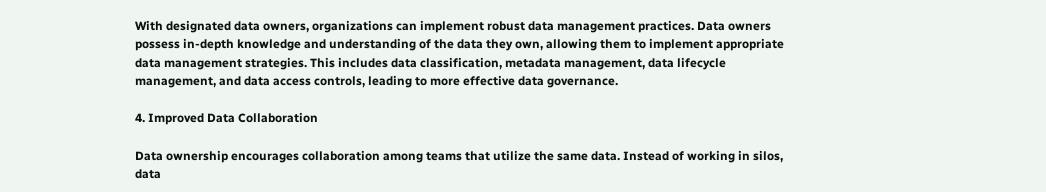With designated data owners, organizations can implement robust data management practices. Data owners possess in-depth knowledge and understanding of the data they own, allowing them to implement appropriate data management strategies. This includes data classification, metadata management, data lifecycle management, and data access controls, leading to more effective data governance.

4. Improved Data Collaboration

Data ownership encourages collaboration among teams that utilize the same data. Instead of working in silos, data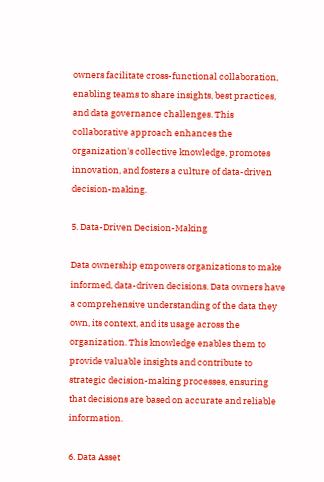owners facilitate cross-functional collaboration, enabling teams to share insights, best practices, and data governance challenges. This collaborative approach enhances the organization's collective knowledge, promotes innovation, and fosters a culture of data-driven decision-making.

5. Data-Driven Decision-Making

Data ownership empowers organizations to make informed, data-driven decisions. Data owners have a comprehensive understanding of the data they own, its context, and its usage across the organization. This knowledge enables them to provide valuable insights and contribute to strategic decision-making processes, ensuring that decisions are based on accurate and reliable information.

6. Data Asset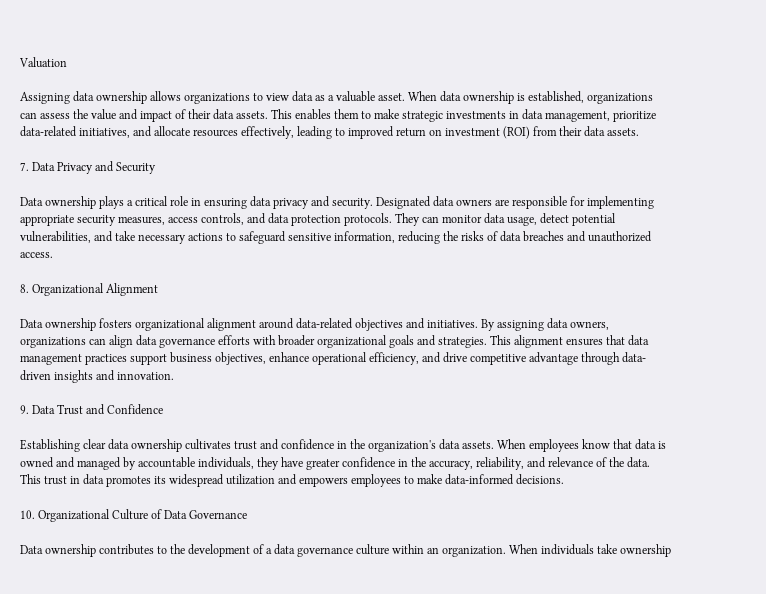Valuation

Assigning data ownership allows organizations to view data as a valuable asset. When data ownership is established, organizations can assess the value and impact of their data assets. This enables them to make strategic investments in data management, prioritize data-related initiatives, and allocate resources effectively, leading to improved return on investment (ROI) from their data assets.

7. Data Privacy and Security

Data ownership plays a critical role in ensuring data privacy and security. Designated data owners are responsible for implementing appropriate security measures, access controls, and data protection protocols. They can monitor data usage, detect potential vulnerabilities, and take necessary actions to safeguard sensitive information, reducing the risks of data breaches and unauthorized access.

8. Organizational Alignment

Data ownership fosters organizational alignment around data-related objectives and initiatives. By assigning data owners, organizations can align data governance efforts with broader organizational goals and strategies. This alignment ensures that data management practices support business objectives, enhance operational efficiency, and drive competitive advantage through data-driven insights and innovation.

9. Data Trust and Confidence

Establishing clear data ownership cultivates trust and confidence in the organization's data assets. When employees know that data is owned and managed by accountable individuals, they have greater confidence in the accuracy, reliability, and relevance of the data. This trust in data promotes its widespread utilization and empowers employees to make data-informed decisions.

10. Organizational Culture of Data Governance

Data ownership contributes to the development of a data governance culture within an organization. When individuals take ownership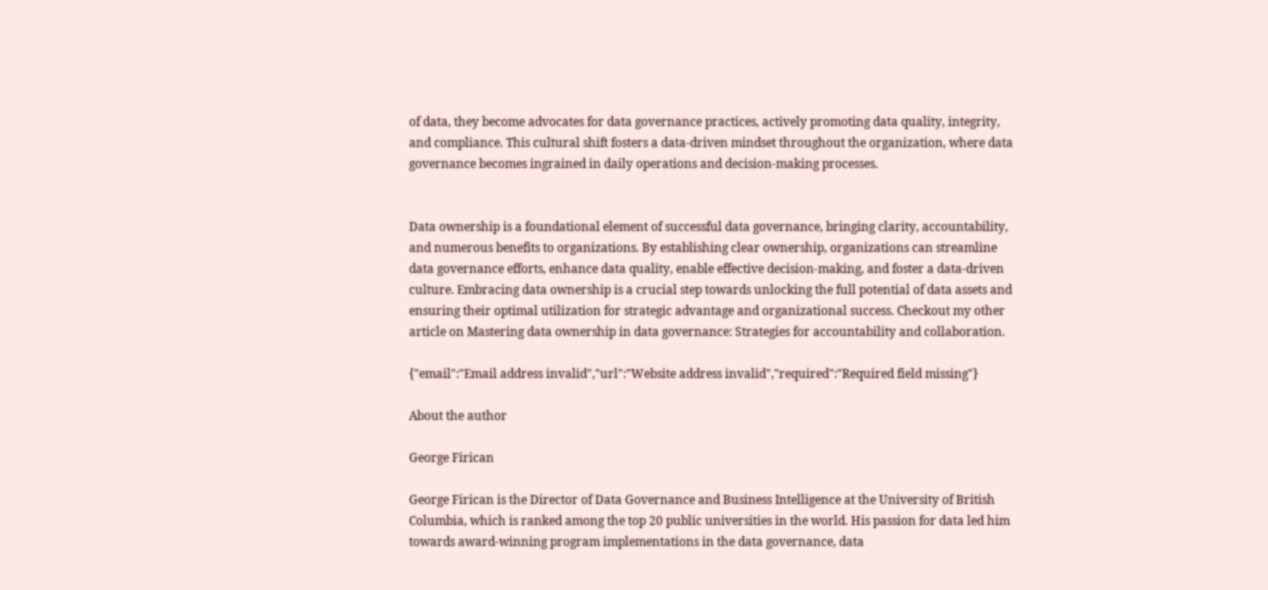of data, they become advocates for data governance practices, actively promoting data quality, integrity, and compliance. This cultural shift fosters a data-driven mindset throughout the organization, where data governance becomes ingrained in daily operations and decision-making processes.


Data ownership is a foundational element of successful data governance, bringing clarity, accountability, and numerous benefits to organizations. By establishing clear ownership, organizations can streamline data governance efforts, enhance data quality, enable effective decision-making, and foster a data-driven culture. Embracing data ownership is a crucial step towards unlocking the full potential of data assets and ensuring their optimal utilization for strategic advantage and organizational success. Checkout my other article on Mastering data ownership in data governance: Strategies for accountability and collaboration.

{"email":"Email address invalid","url":"Website address invalid","required":"Required field missing"}

About the author

George Firican

George Firican is the Director of Data Governance and Business Intelligence at the University of British Columbia, which is ranked among the top 20 public universities in the world. His passion for data led him towards award-winning program implementations in the data governance, data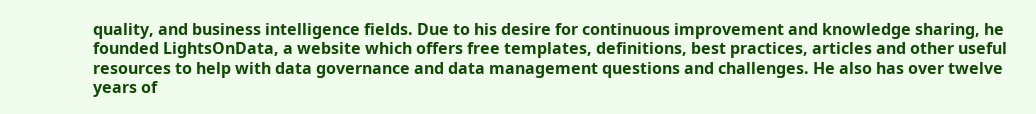quality, and business intelligence fields. Due to his desire for continuous improvement and knowledge sharing, he founded LightsOnData, a website which offers free templates, definitions, best practices, articles and other useful resources to help with data governance and data management questions and challenges. He also has over twelve years of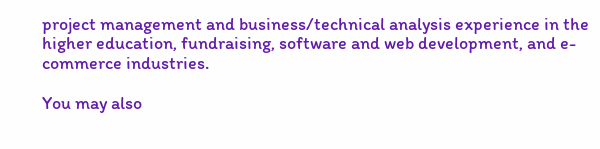project management and business/technical analysis experience in the higher education, fundraising, software and web development, and e-commerce industries.

You may also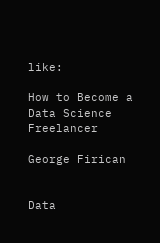like:

How to Become a Data Science Freelancer

George Firican


Data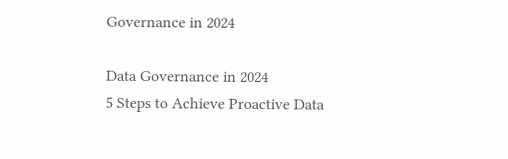Governance in 2024

Data Governance in 2024
5 Steps to Achieve Proactive Data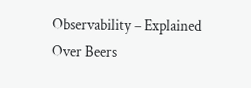Observability – Explained Over Beers